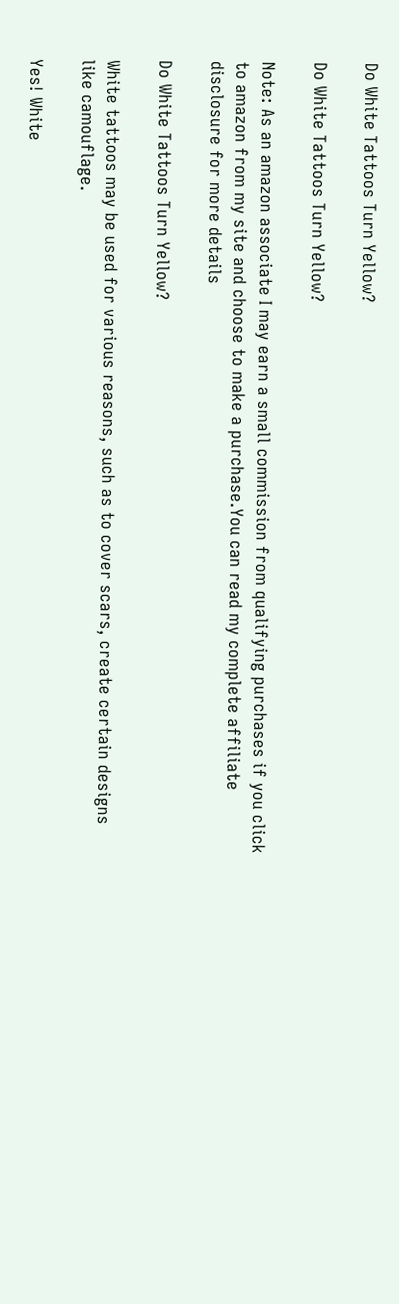Do White Tattoos Turn Yellow?

Do White Tattoos Turn Yellow?

Note: As an amazon associate I may earn a small commission from qualifying purchases if you click to amazon from my site and choose to make a purchase.You can read my complete affiliate disclosure for more details

Do White Tattoos Turn Yellow?

White tattoos may be used for various reasons, such as to cover scars, create certain designs like camouflage.

Yes! White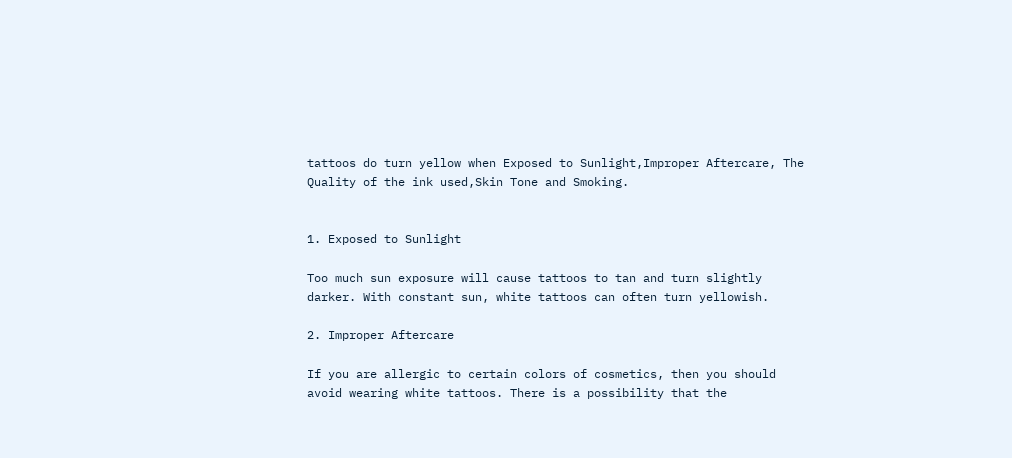tattoos do turn yellow when Exposed to Sunlight,Improper Aftercare, The Quality of the ink used,Skin Tone and Smoking.


1. Exposed to Sunlight

Too much sun exposure will cause tattoos to tan and turn slightly darker. With constant sun, white tattoos can often turn yellowish.

2. Improper Aftercare

If you are allergic to certain colors of cosmetics, then you should avoid wearing white tattoos. There is a possibility that the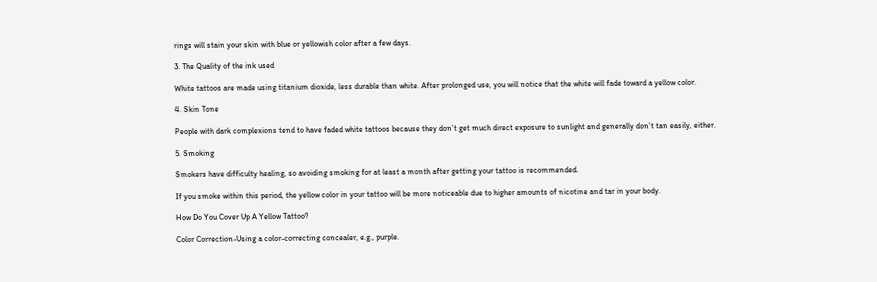rings will stain your skin with blue or yellowish color after a few days.

3. The Quality of the ink used

White tattoos are made using titanium dioxide, less durable than white. After prolonged use, you will notice that the white will fade toward a yellow color.

4. Skin Tone

People with dark complexions tend to have faded white tattoos because they don’t get much direct exposure to sunlight and generally don’t tan easily, either.

5. Smoking

Smokers have difficulty healing, so avoiding smoking for at least a month after getting your tattoo is recommended.

If you smoke within this period, the yellow color in your tattoo will be more noticeable due to higher amounts of nicotine and tar in your body.

How Do You Cover Up A Yellow Tattoo?

Color Correction-Using a color-correcting concealer, e.g., purple.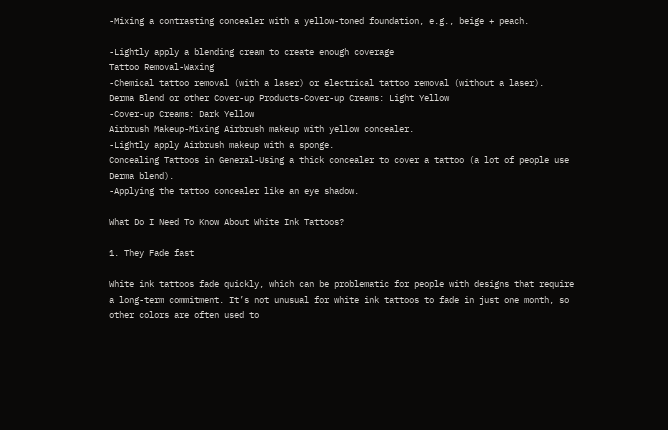-Mixing a contrasting concealer with a yellow-toned foundation, e.g., beige + peach.

-Lightly apply a blending cream to create enough coverage
Tattoo Removal-Waxing
-Chemical tattoo removal (with a laser) or electrical tattoo removal (without a laser).
Derma Blend or other Cover-up Products-Cover-up Creams: Light Yellow
-Cover-up Creams: Dark Yellow
Airbrush Makeup-Mixing Airbrush makeup with yellow concealer.
-Lightly apply Airbrush makeup with a sponge.
Concealing Tattoos in General-Using a thick concealer to cover a tattoo (a lot of people use Derma blend).
-Applying the tattoo concealer like an eye shadow.

What Do I Need To Know About White Ink Tattoos?

1. They Fade fast

White ink tattoos fade quickly, which can be problematic for people with designs that require a long-term commitment. It’s not unusual for white ink tattoos to fade in just one month, so other colors are often used to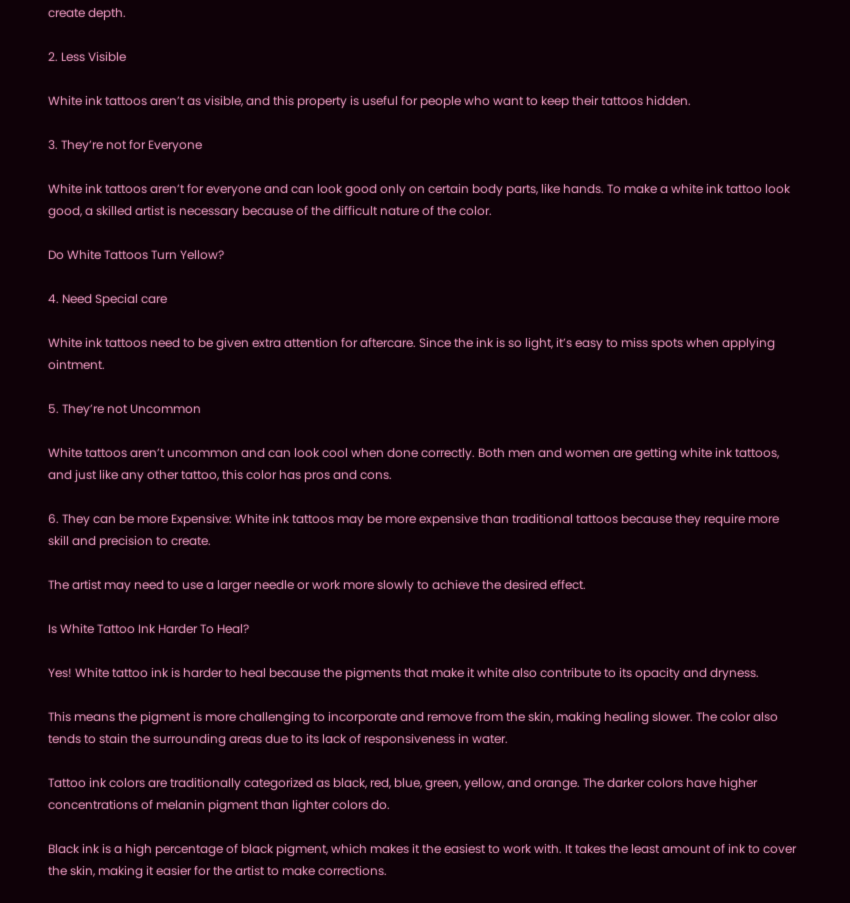create depth.

2. Less Visible

White ink tattoos aren’t as visible, and this property is useful for people who want to keep their tattoos hidden.

3. They’re not for Everyone

White ink tattoos aren’t for everyone and can look good only on certain body parts, like hands. To make a white ink tattoo look good, a skilled artist is necessary because of the difficult nature of the color.

Do White Tattoos Turn Yellow?

4. Need Special care

White ink tattoos need to be given extra attention for aftercare. Since the ink is so light, it’s easy to miss spots when applying ointment.

5. They’re not Uncommon

White tattoos aren’t uncommon and can look cool when done correctly. Both men and women are getting white ink tattoos, and just like any other tattoo, this color has pros and cons.

6. They can be more Expensive: White ink tattoos may be more expensive than traditional tattoos because they require more skill and precision to create.

The artist may need to use a larger needle or work more slowly to achieve the desired effect.

Is White Tattoo Ink Harder To Heal?

Yes! White tattoo ink is harder to heal because the pigments that make it white also contribute to its opacity and dryness.

This means the pigment is more challenging to incorporate and remove from the skin, making healing slower. The color also tends to stain the surrounding areas due to its lack of responsiveness in water.

Tattoo ink colors are traditionally categorized as black, red, blue, green, yellow, and orange. The darker colors have higher concentrations of melanin pigment than lighter colors do.

Black ink is a high percentage of black pigment, which makes it the easiest to work with. It takes the least amount of ink to cover the skin, making it easier for the artist to make corrections.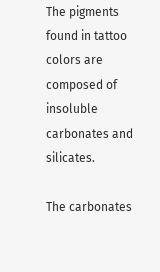The pigments found in tattoo colors are composed of insoluble carbonates and silicates.

The carbonates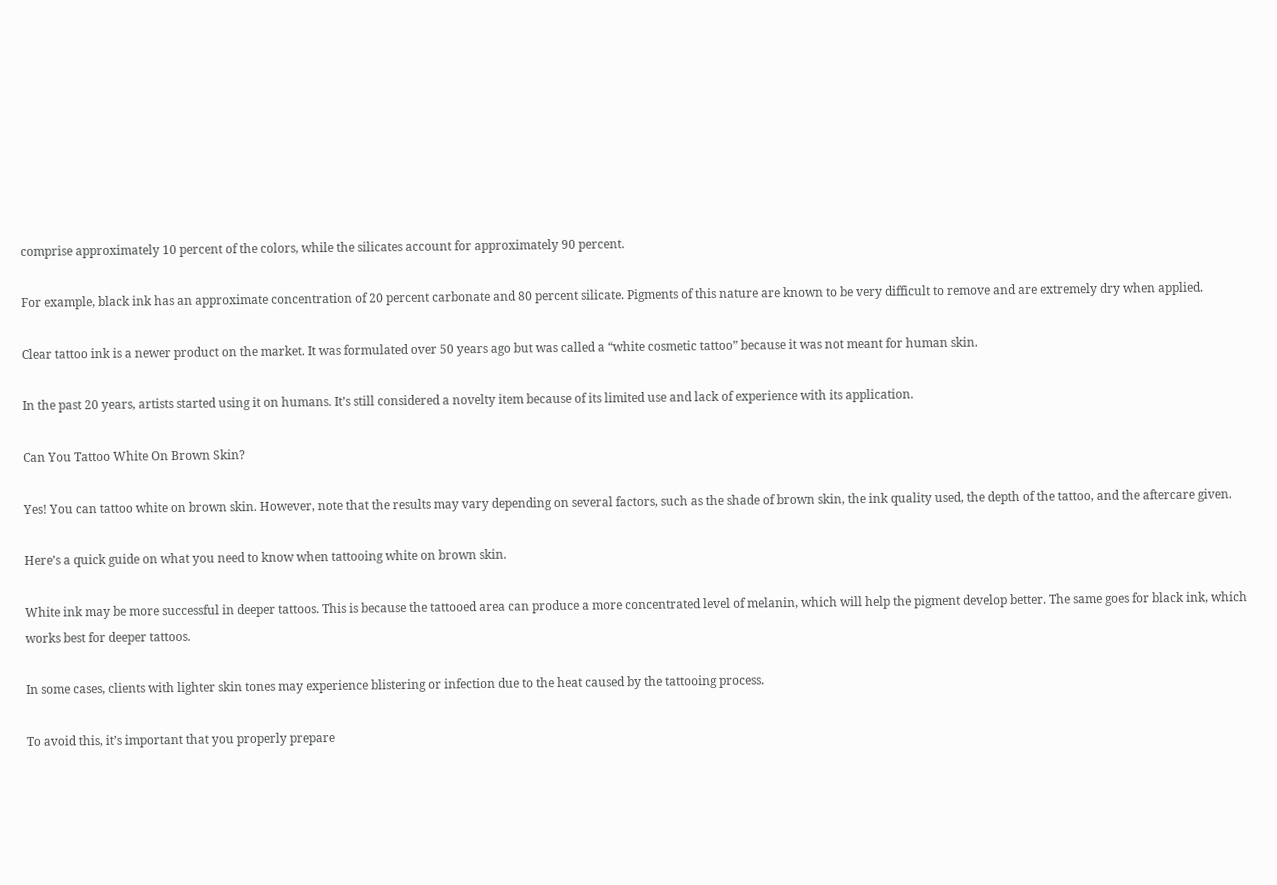comprise approximately 10 percent of the colors, while the silicates account for approximately 90 percent.

For example, black ink has an approximate concentration of 20 percent carbonate and 80 percent silicate. Pigments of this nature are known to be very difficult to remove and are extremely dry when applied.

Clear tattoo ink is a newer product on the market. It was formulated over 50 years ago but was called a “white cosmetic tattoo” because it was not meant for human skin.

In the past 20 years, artists started using it on humans. It’s still considered a novelty item because of its limited use and lack of experience with its application.

Can You Tattoo White On Brown Skin?

Yes! You can tattoo white on brown skin. However, note that the results may vary depending on several factors, such as the shade of brown skin, the ink quality used, the depth of the tattoo, and the aftercare given.

Here’s a quick guide on what you need to know when tattooing white on brown skin.

White ink may be more successful in deeper tattoos. This is because the tattooed area can produce a more concentrated level of melanin, which will help the pigment develop better. The same goes for black ink, which works best for deeper tattoos.

In some cases, clients with lighter skin tones may experience blistering or infection due to the heat caused by the tattooing process.

To avoid this, it’s important that you properly prepare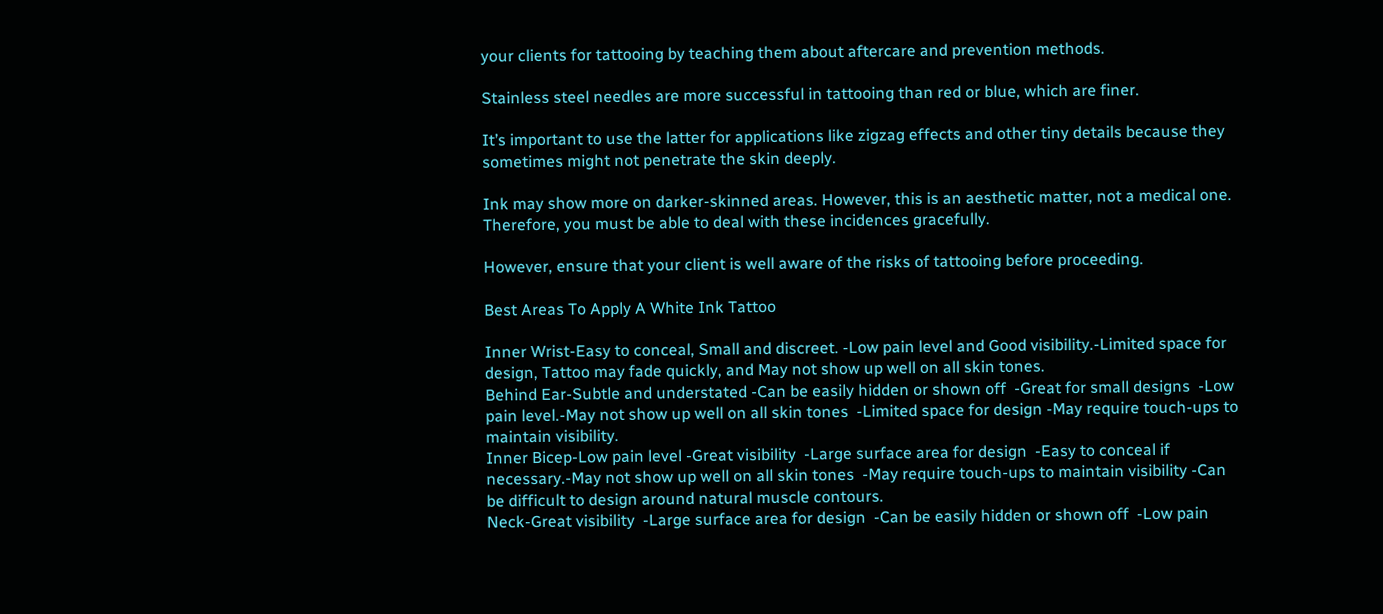your clients for tattooing by teaching them about aftercare and prevention methods.

Stainless steel needles are more successful in tattooing than red or blue, which are finer.

It’s important to use the latter for applications like zigzag effects and other tiny details because they sometimes might not penetrate the skin deeply.

Ink may show more on darker-skinned areas. However, this is an aesthetic matter, not a medical one. Therefore, you must be able to deal with these incidences gracefully.

However, ensure that your client is well aware of the risks of tattooing before proceeding.

Best Areas To Apply A White Ink Tattoo

Inner Wrist-Easy to conceal, Small and discreet. -Low pain level and Good visibility.-Limited space for design, Tattoo may fade quickly, and May not show up well on all skin tones.
Behind Ear-Subtle and understated -Can be easily hidden or shown off  -Great for small designs  -Low pain level.-May not show up well on all skin tones  -Limited space for design -May require touch-ups to maintain visibility.
Inner Bicep-Low pain level -Great visibility  -Large surface area for design  -Easy to conceal if necessary.-May not show up well on all skin tones  -May require touch-ups to maintain visibility -Can be difficult to design around natural muscle contours.
Neck-Great visibility  -Large surface area for design  -Can be easily hidden or shown off  -Low pain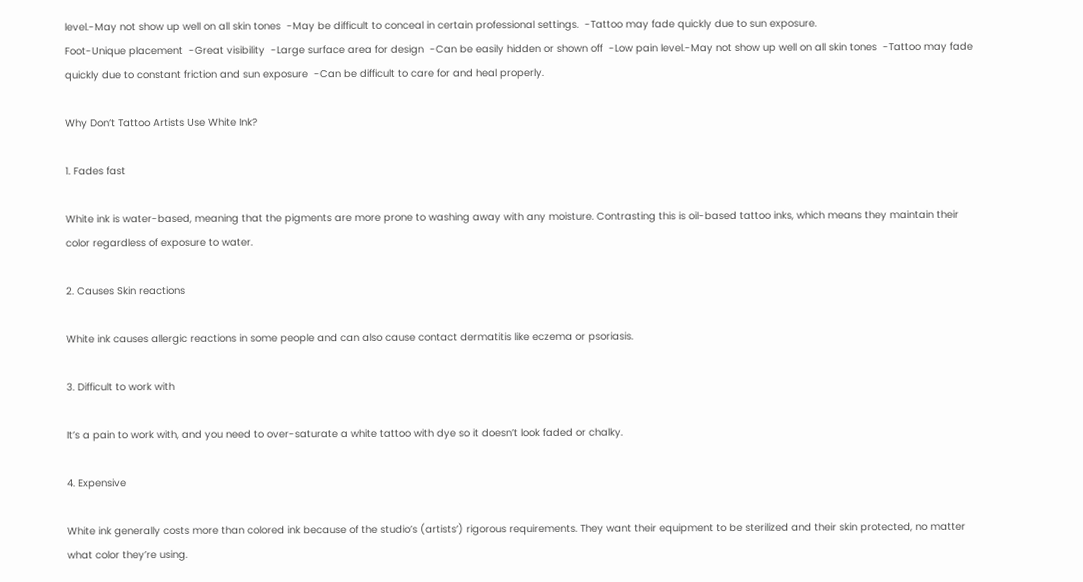level.-May not show up well on all skin tones  -May be difficult to conceal in certain professional settings.  -Tattoo may fade quickly due to sun exposure.
Foot-Unique placement  -Great visibility  -Large surface area for design  -Can be easily hidden or shown off  -Low pain level.-May not show up well on all skin tones  -Tattoo may fade quickly due to constant friction and sun exposure  -Can be difficult to care for and heal properly.

Why Don’t Tattoo Artists Use White Ink?

1. Fades fast

White ink is water-based, meaning that the pigments are more prone to washing away with any moisture. Contrasting this is oil-based tattoo inks, which means they maintain their color regardless of exposure to water.

2. Causes Skin reactions

White ink causes allergic reactions in some people and can also cause contact dermatitis like eczema or psoriasis.

3. Difficult to work with

It’s a pain to work with, and you need to over-saturate a white tattoo with dye so it doesn’t look faded or chalky.

4. Expensive

White ink generally costs more than colored ink because of the studio’s (artists’) rigorous requirements. They want their equipment to be sterilized and their skin protected, no matter what color they’re using.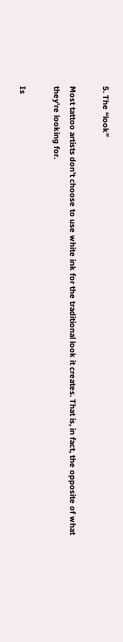5. The “look”

Most tattoo artists don’t choose to use white ink for the traditional look it creates. That is, in fact, the opposite of what they’re looking for.

Is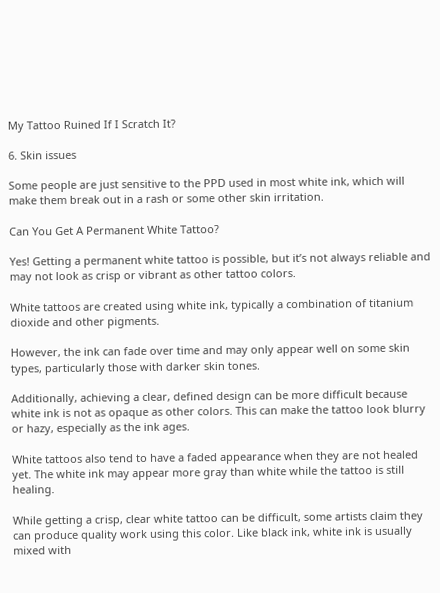My Tattoo Ruined If I Scratch It?

6. Skin issues

Some people are just sensitive to the PPD used in most white ink, which will make them break out in a rash or some other skin irritation.

Can You Get A Permanent White Tattoo?

Yes! Getting a permanent white tattoo is possible, but it’s not always reliable and may not look as crisp or vibrant as other tattoo colors.

White tattoos are created using white ink, typically a combination of titanium dioxide and other pigments.

However, the ink can fade over time and may only appear well on some skin types, particularly those with darker skin tones.

Additionally, achieving a clear, defined design can be more difficult because white ink is not as opaque as other colors. This can make the tattoo look blurry or hazy, especially as the ink ages.

White tattoos also tend to have a faded appearance when they are not healed yet. The white ink may appear more gray than white while the tattoo is still healing.

While getting a crisp, clear white tattoo can be difficult, some artists claim they can produce quality work using this color. Like black ink, white ink is usually mixed with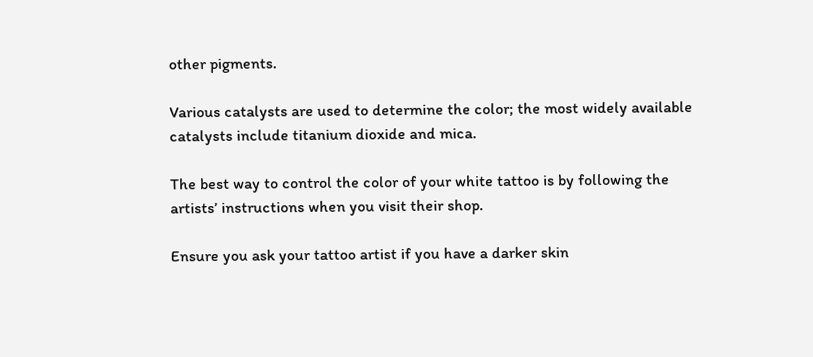other pigments.

Various catalysts are used to determine the color; the most widely available catalysts include titanium dioxide and mica.

The best way to control the color of your white tattoo is by following the artists’ instructions when you visit their shop.

Ensure you ask your tattoo artist if you have a darker skin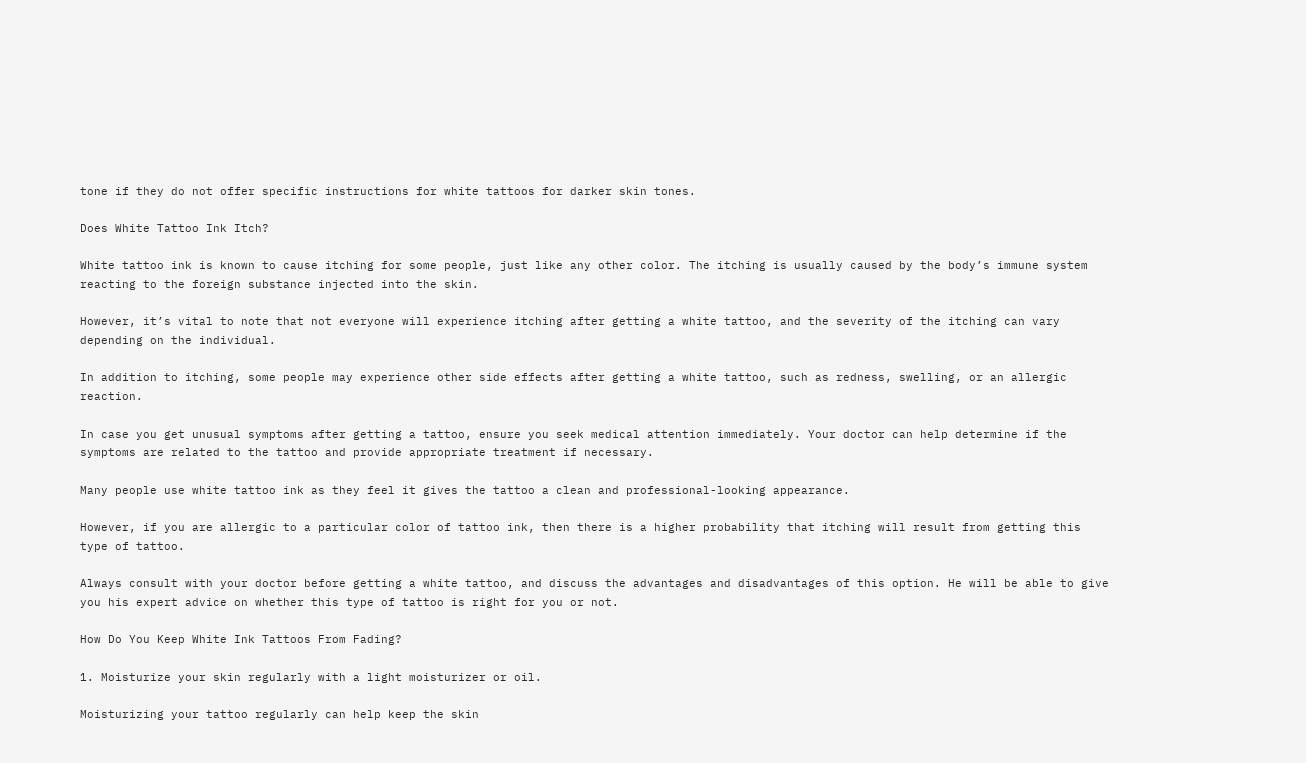tone if they do not offer specific instructions for white tattoos for darker skin tones.

Does White Tattoo Ink Itch?

White tattoo ink is known to cause itching for some people, just like any other color. The itching is usually caused by the body’s immune system reacting to the foreign substance injected into the skin.

However, it’s vital to note that not everyone will experience itching after getting a white tattoo, and the severity of the itching can vary depending on the individual.

In addition to itching, some people may experience other side effects after getting a white tattoo, such as redness, swelling, or an allergic reaction.

In case you get unusual symptoms after getting a tattoo, ensure you seek medical attention immediately. Your doctor can help determine if the symptoms are related to the tattoo and provide appropriate treatment if necessary.

Many people use white tattoo ink as they feel it gives the tattoo a clean and professional-looking appearance.

However, if you are allergic to a particular color of tattoo ink, then there is a higher probability that itching will result from getting this type of tattoo.

Always consult with your doctor before getting a white tattoo, and discuss the advantages and disadvantages of this option. He will be able to give you his expert advice on whether this type of tattoo is right for you or not.

How Do You Keep White Ink Tattoos From Fading?

1. Moisturize your skin regularly with a light moisturizer or oil.

Moisturizing your tattoo regularly can help keep the skin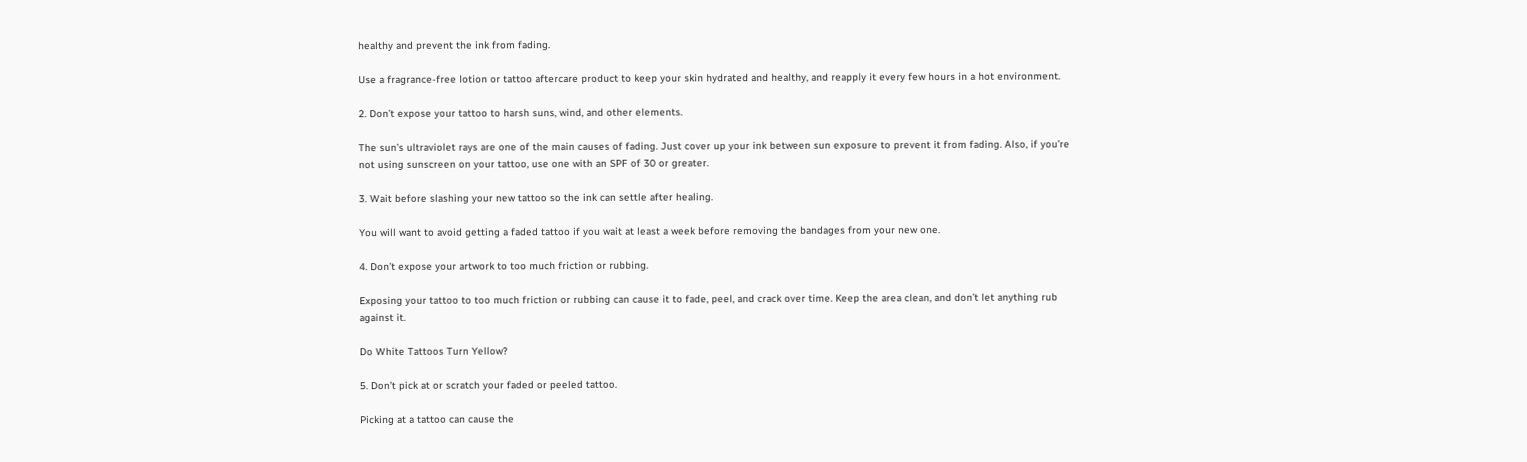healthy and prevent the ink from fading.

Use a fragrance-free lotion or tattoo aftercare product to keep your skin hydrated and healthy, and reapply it every few hours in a hot environment.

2. Don’t expose your tattoo to harsh suns, wind, and other elements.

The sun’s ultraviolet rays are one of the main causes of fading. Just cover up your ink between sun exposure to prevent it from fading. Also, if you’re not using sunscreen on your tattoo, use one with an SPF of 30 or greater.

3. Wait before slashing your new tattoo so the ink can settle after healing.

You will want to avoid getting a faded tattoo if you wait at least a week before removing the bandages from your new one.

4. Don’t expose your artwork to too much friction or rubbing.

Exposing your tattoo to too much friction or rubbing can cause it to fade, peel, and crack over time. Keep the area clean, and don’t let anything rub against it.

Do White Tattoos Turn Yellow?

5. Don’t pick at or scratch your faded or peeled tattoo.

Picking at a tattoo can cause the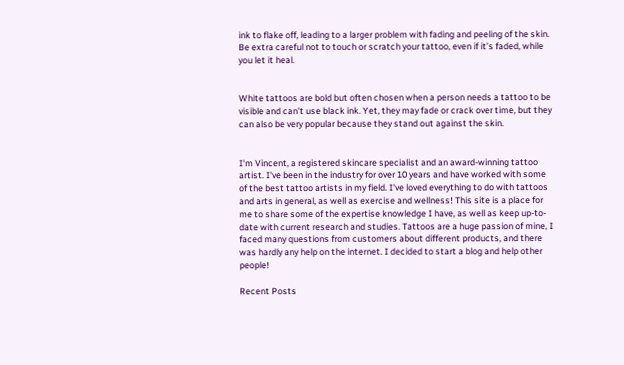ink to flake off, leading to a larger problem with fading and peeling of the skin. Be extra careful not to touch or scratch your tattoo, even if it’s faded, while you let it heal.


White tattoos are bold but often chosen when a person needs a tattoo to be visible and can’t use black ink. Yet, they may fade or crack over time, but they can also be very popular because they stand out against the skin.


I'm Vincent, a registered skincare specialist and an award-winning tattoo artist. I've been in the industry for over 10 years and have worked with some of the best tattoo artists in my field. I've loved everything to do with tattoos and arts in general, as well as exercise and wellness! This site is a place for me to share some of the expertise knowledge I have, as well as keep up-to-date with current research and studies. Tattoos are a huge passion of mine, I faced many questions from customers about different products, and there was hardly any help on the internet. I decided to start a blog and help other people!

Recent Posts